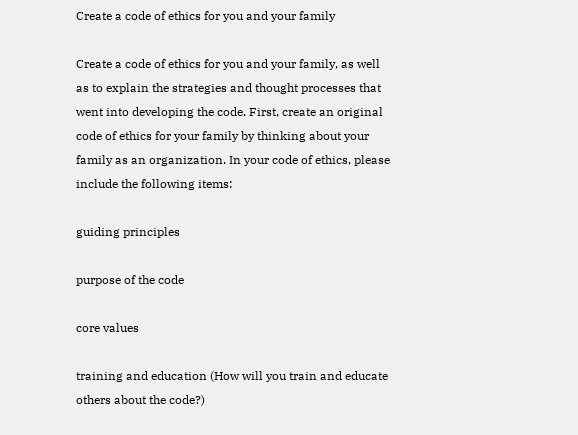Create a code of ethics for you and your family

Create a code of ethics for you and your family, as well as to explain the strategies and thought processes that went into developing the code. First, create an original code of ethics for your family by thinking about your family as an organization. In your code of ethics, please include the following items:

guiding principles

purpose of the code

core values

training and education (How will you train and educate others about the code?)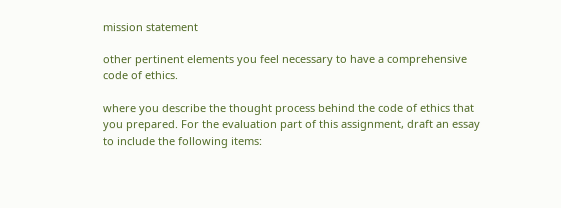mission statement

other pertinent elements you feel necessary to have a comprehensive code of ethics.

where you describe the thought process behind the code of ethics that you prepared. For the evaluation part of this assignment, draft an essay to include the following items: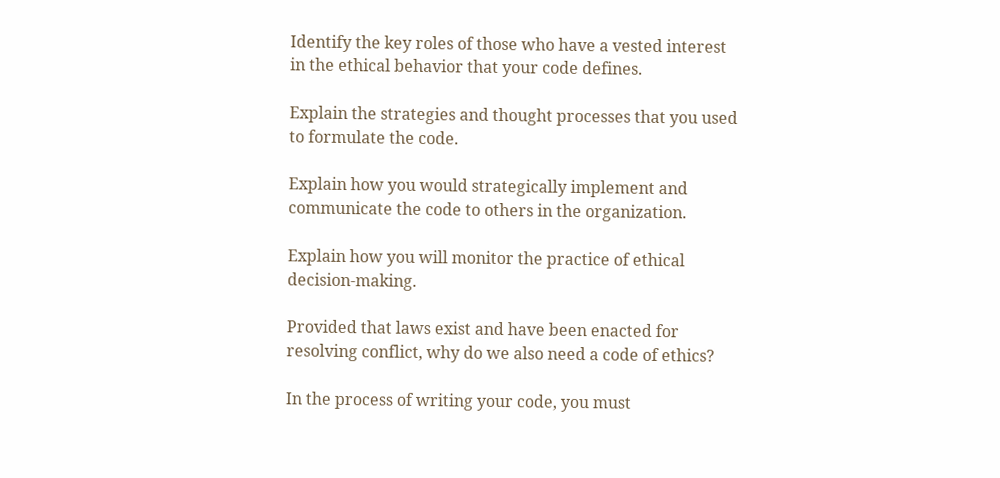Identify the key roles of those who have a vested interest in the ethical behavior that your code defines.

Explain the strategies and thought processes that you used to formulate the code.

Explain how you would strategically implement and communicate the code to others in the organization.

Explain how you will monitor the practice of ethical decision-making.

Provided that laws exist and have been enacted for resolving conflict, why do we also need a code of ethics?

In the process of writing your code, you must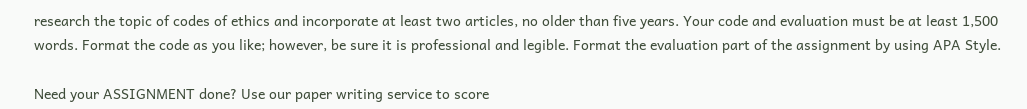research the topic of codes of ethics and incorporate at least two articles, no older than five years. Your code and evaluation must be at least 1,500 words. Format the code as you like; however, be sure it is professional and legible. Format the evaluation part of the assignment by using APA Style.

Need your ASSIGNMENT done? Use our paper writing service to score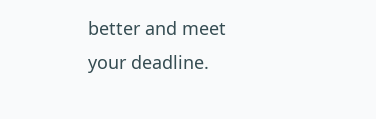better and meet your deadline.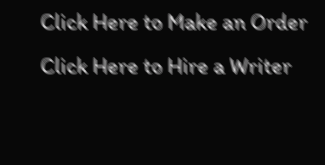Click Here to Make an Order Click Here to Hire a Writer